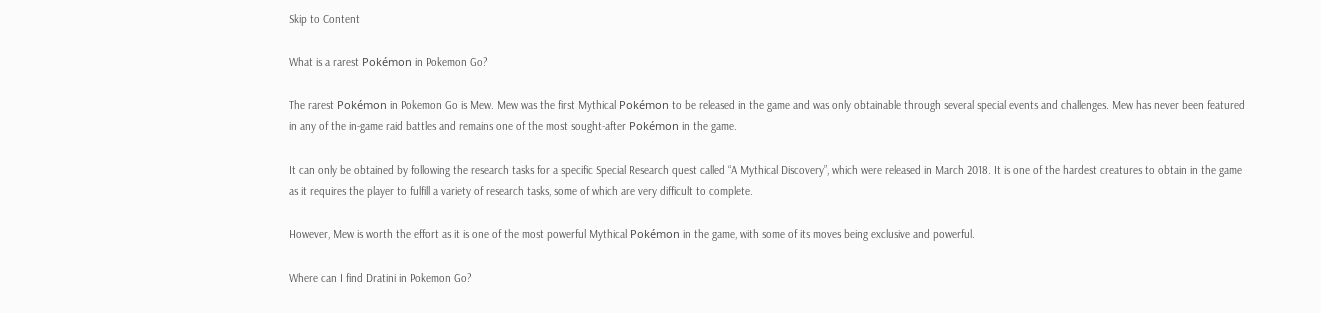Skip to Content

What is a rarest Pokémon in Pokemon Go?

The rarest Pokémon in Pokemon Go is Mew. Mew was the first Mythical Pokémon to be released in the game and was only obtainable through several special events and challenges. Mew has never been featured in any of the in-game raid battles and remains one of the most sought-after Pokémon in the game.

It can only be obtained by following the research tasks for a specific Special Research quest called “A Mythical Discovery”, which were released in March 2018. It is one of the hardest creatures to obtain in the game as it requires the player to fulfill a variety of research tasks, some of which are very difficult to complete.

However, Mew is worth the effort as it is one of the most powerful Mythical Pokémon in the game, with some of its moves being exclusive and powerful.

Where can I find Dratini in Pokemon Go?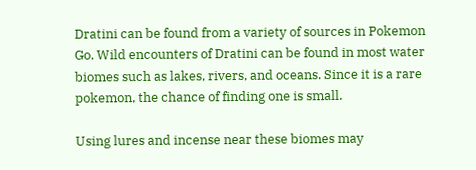Dratini can be found from a variety of sources in Pokemon Go. Wild encounters of Dratini can be found in most water biomes such as lakes, rivers, and oceans. Since it is a rare pokemon, the chance of finding one is small.

Using lures and incense near these biomes may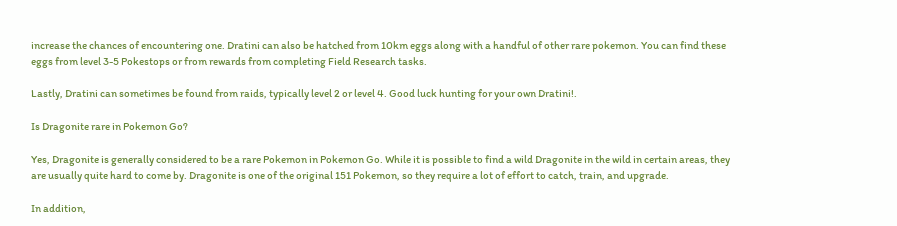increase the chances of encountering one. Dratini can also be hatched from 10km eggs along with a handful of other rare pokemon. You can find these eggs from level 3-5 Pokestops or from rewards from completing Field Research tasks.

Lastly, Dratini can sometimes be found from raids, typically level 2 or level 4. Good luck hunting for your own Dratini!.

Is Dragonite rare in Pokemon Go?

Yes, Dragonite is generally considered to be a rare Pokemon in Pokemon Go. While it is possible to find a wild Dragonite in the wild in certain areas, they are usually quite hard to come by. Dragonite is one of the original 151 Pokemon, so they require a lot of effort to catch, train, and upgrade.

In addition,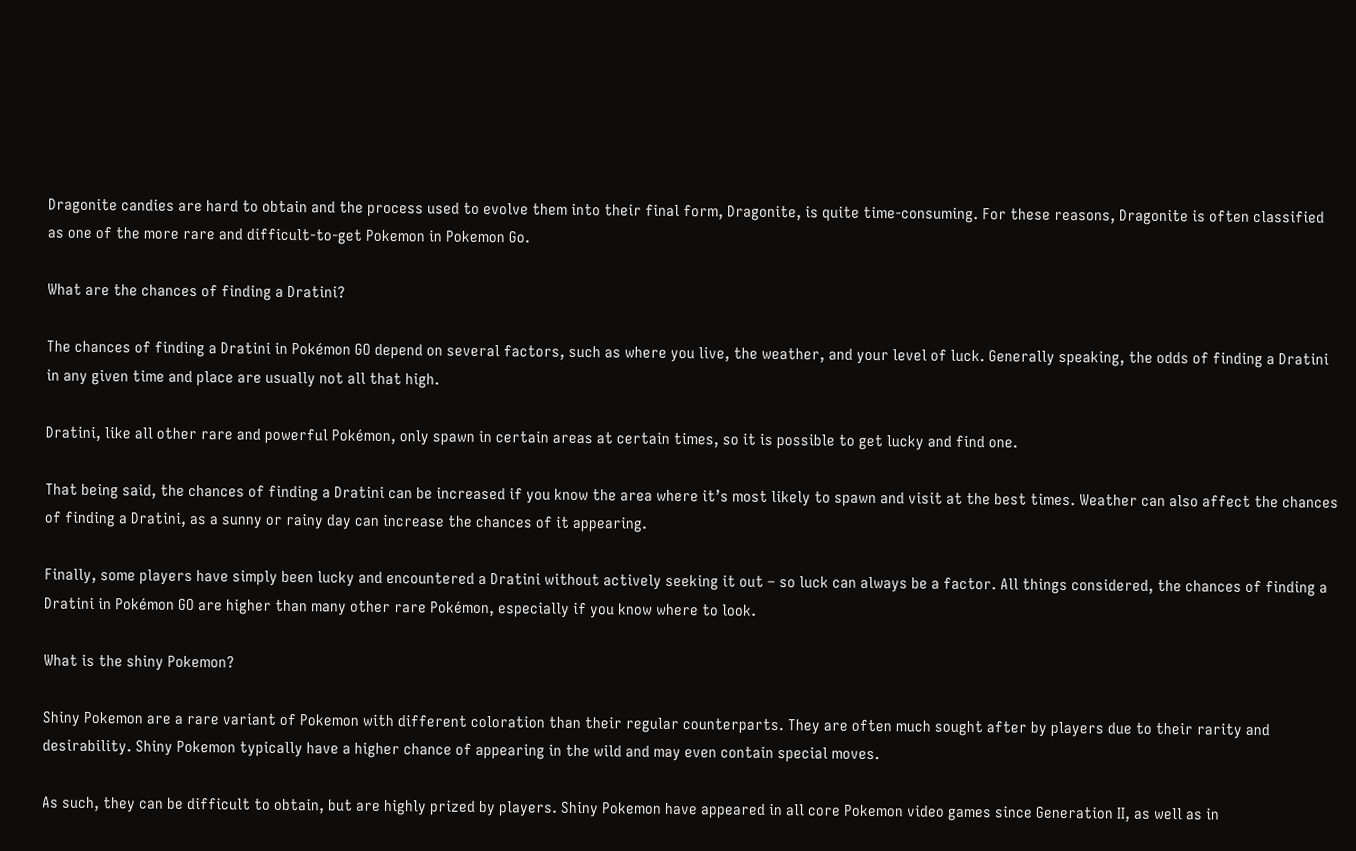Dragonite candies are hard to obtain and the process used to evolve them into their final form, Dragonite, is quite time-consuming. For these reasons, Dragonite is often classified as one of the more rare and difficult-to-get Pokemon in Pokemon Go.

What are the chances of finding a Dratini?

The chances of finding a Dratini in Pokémon GO depend on several factors, such as where you live, the weather, and your level of luck. Generally speaking, the odds of finding a Dratini in any given time and place are usually not all that high.

Dratini, like all other rare and powerful Pokémon, only spawn in certain areas at certain times, so it is possible to get lucky and find one.

That being said, the chances of finding a Dratini can be increased if you know the area where it’s most likely to spawn and visit at the best times. Weather can also affect the chances of finding a Dratini, as a sunny or rainy day can increase the chances of it appearing.

Finally, some players have simply been lucky and encountered a Dratini without actively seeking it out – so luck can always be a factor. All things considered, the chances of finding a Dratini in Pokémon GO are higher than many other rare Pokémon, especially if you know where to look.

What is the shiny Pokemon?

Shiny Pokemon are a rare variant of Pokemon with different coloration than their regular counterparts. They are often much sought after by players due to their rarity and desirability. Shiny Pokemon typically have a higher chance of appearing in the wild and may even contain special moves.

As such, they can be difficult to obtain, but are highly prized by players. Shiny Pokemon have appeared in all core Pokemon video games since Generation II, as well as in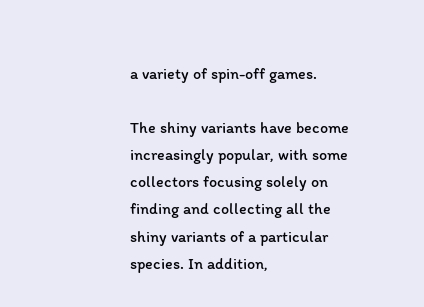a variety of spin-off games.

The shiny variants have become increasingly popular, with some collectors focusing solely on finding and collecting all the shiny variants of a particular species. In addition,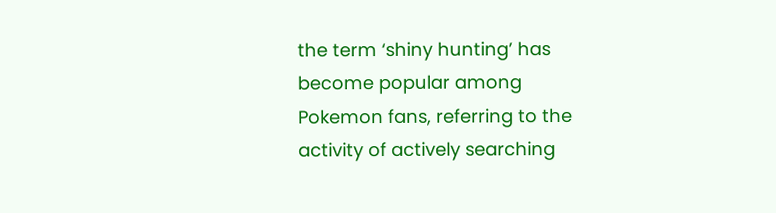the term ‘shiny hunting’ has become popular among Pokemon fans, referring to the activity of actively searching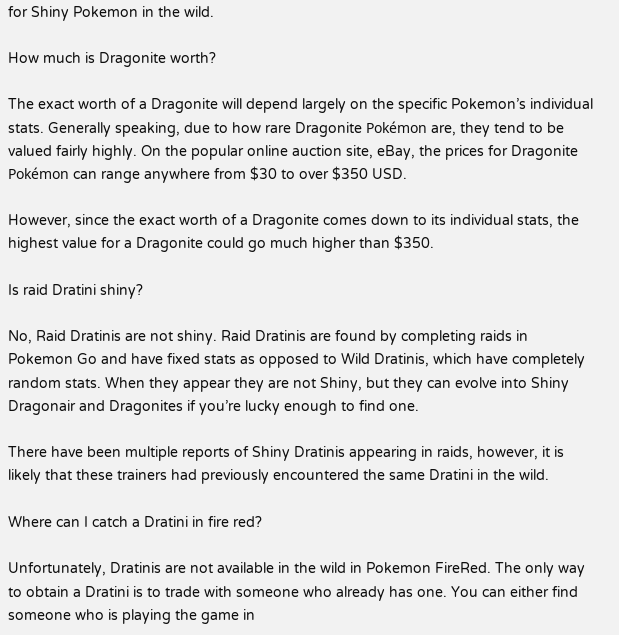for Shiny Pokemon in the wild.

How much is Dragonite worth?

The exact worth of a Dragonite will depend largely on the specific Pokemon’s individual stats. Generally speaking, due to how rare Dragonite Pokémon are, they tend to be valued fairly highly. On the popular online auction site, eBay, the prices for Dragonite Pokémon can range anywhere from $30 to over $350 USD.

However, since the exact worth of a Dragonite comes down to its individual stats, the highest value for a Dragonite could go much higher than $350.

Is raid Dratini shiny?

No, Raid Dratinis are not shiny. Raid Dratinis are found by completing raids in Pokemon Go and have fixed stats as opposed to Wild Dratinis, which have completely random stats. When they appear they are not Shiny, but they can evolve into Shiny Dragonair and Dragonites if you’re lucky enough to find one.

There have been multiple reports of Shiny Dratinis appearing in raids, however, it is likely that these trainers had previously encountered the same Dratini in the wild.

Where can I catch a Dratini in fire red?

Unfortunately, Dratinis are not available in the wild in Pokemon FireRed. The only way to obtain a Dratini is to trade with someone who already has one. You can either find someone who is playing the game in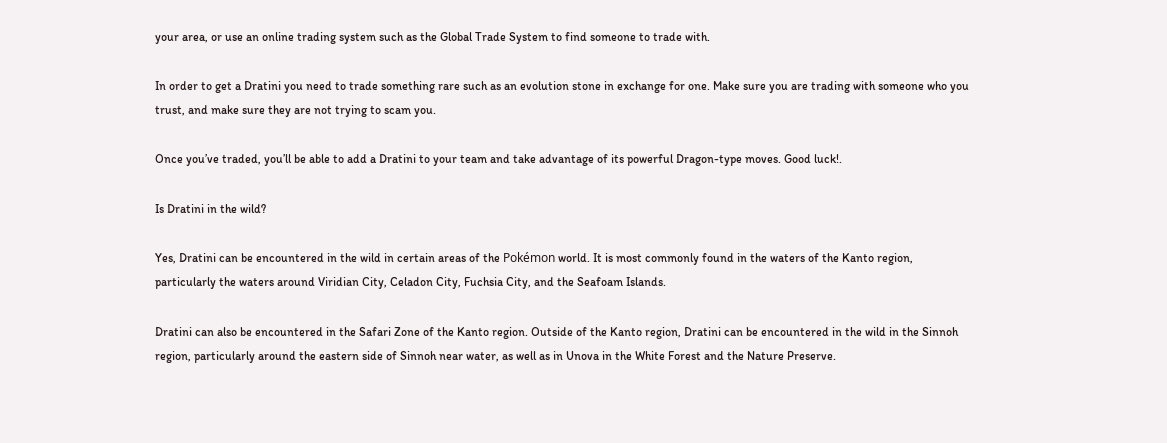your area, or use an online trading system such as the Global Trade System to find someone to trade with.

In order to get a Dratini you need to trade something rare such as an evolution stone in exchange for one. Make sure you are trading with someone who you trust, and make sure they are not trying to scam you.

Once you’ve traded, you’ll be able to add a Dratini to your team and take advantage of its powerful Dragon-type moves. Good luck!.

Is Dratini in the wild?

Yes, Dratini can be encountered in the wild in certain areas of the Pokémon world. It is most commonly found in the waters of the Kanto region, particularly the waters around Viridian City, Celadon City, Fuchsia City, and the Seafoam Islands.

Dratini can also be encountered in the Safari Zone of the Kanto region. Outside of the Kanto region, Dratini can be encountered in the wild in the Sinnoh region, particularly around the eastern side of Sinnoh near water, as well as in Unova in the White Forest and the Nature Preserve.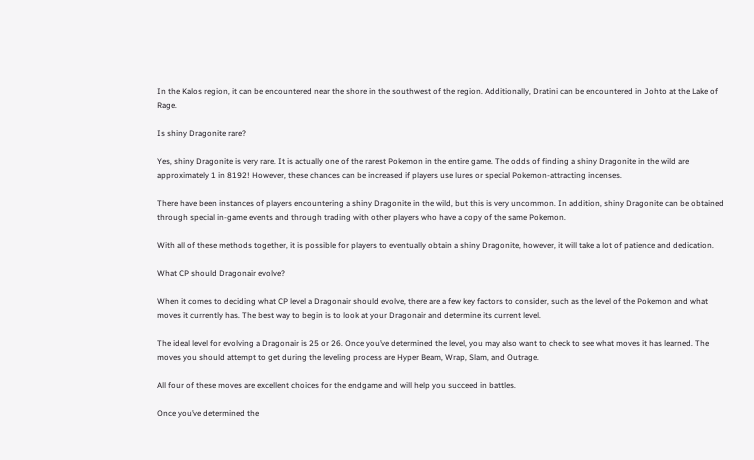In the Kalos region, it can be encountered near the shore in the southwest of the region. Additionally, Dratini can be encountered in Johto at the Lake of Rage.

Is shiny Dragonite rare?

Yes, shiny Dragonite is very rare. It is actually one of the rarest Pokemon in the entire game. The odds of finding a shiny Dragonite in the wild are approximately 1 in 8192! However, these chances can be increased if players use lures or special Pokemon-attracting incenses.

There have been instances of players encountering a shiny Dragonite in the wild, but this is very uncommon. In addition, shiny Dragonite can be obtained through special in-game events and through trading with other players who have a copy of the same Pokemon.

With all of these methods together, it is possible for players to eventually obtain a shiny Dragonite, however, it will take a lot of patience and dedication.

What CP should Dragonair evolve?

When it comes to deciding what CP level a Dragonair should evolve, there are a few key factors to consider, such as the level of the Pokemon and what moves it currently has. The best way to begin is to look at your Dragonair and determine its current level.

The ideal level for evolving a Dragonair is 25 or 26. Once you’ve determined the level, you may also want to check to see what moves it has learned. The moves you should attempt to get during the leveling process are Hyper Beam, Wrap, Slam, and Outrage.

All four of these moves are excellent choices for the endgame and will help you succeed in battles.

Once you’ve determined the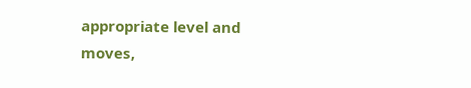appropriate level and moves,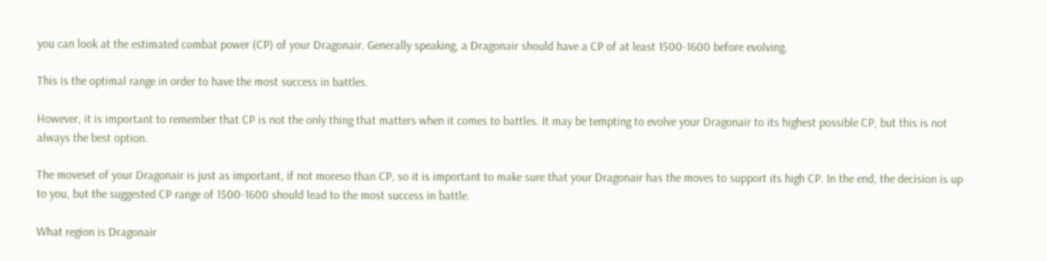you can look at the estimated combat power (CP) of your Dragonair. Generally speaking, a Dragonair should have a CP of at least 1500-1600 before evolving.

This is the optimal range in order to have the most success in battles.

However, it is important to remember that CP is not the only thing that matters when it comes to battles. It may be tempting to evolve your Dragonair to its highest possible CP, but this is not always the best option.

The moveset of your Dragonair is just as important, if not moreso than CP, so it is important to make sure that your Dragonair has the moves to support its high CP. In the end, the decision is up to you, but the suggested CP range of 1500-1600 should lead to the most success in battle.

What region is Dragonair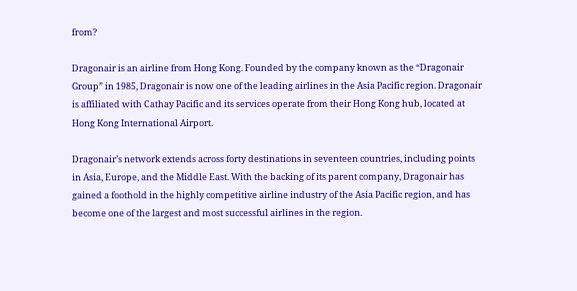from?

Dragonair is an airline from Hong Kong. Founded by the company known as the “Dragonair Group” in 1985, Dragonair is now one of the leading airlines in the Asia Pacific region. Dragonair is affiliated with Cathay Pacific and its services operate from their Hong Kong hub, located at Hong Kong International Airport.

Dragonair’s network extends across forty destinations in seventeen countries, including points in Asia, Europe, and the Middle East. With the backing of its parent company, Dragonair has gained a foothold in the highly competitive airline industry of the Asia Pacific region, and has become one of the largest and most successful airlines in the region.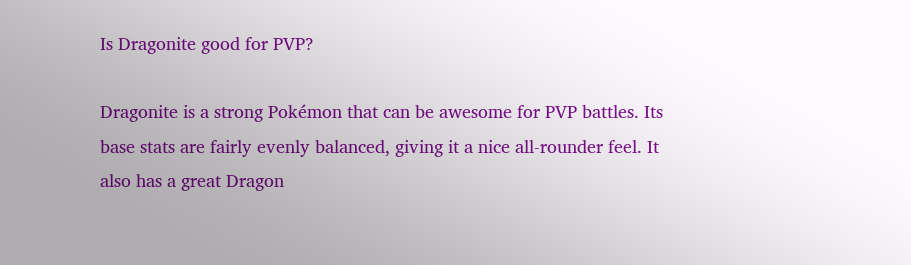Is Dragonite good for PVP?

Dragonite is a strong Pokémon that can be awesome for PVP battles. Its base stats are fairly evenly balanced, giving it a nice all-rounder feel. It also has a great Dragon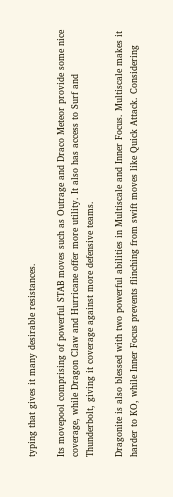typing that gives it many desirable resistances.

Its movepool comprising of powerful STAB moves such as Outrage and Draco Meteor provide some nice coverage, while Dragon Claw and Hurricane offer more utility. It also has access to Surf and Thunderbolt, giving it coverage against more defensive teams.

Dragonite is also blessed with two powerful abilities in Multiscale and Inner Focus. Multiscale makes it harder to KO, while Inner Focus prevents flinching from swift moves like Quick Attack. Considering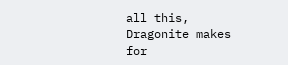all this, Dragonite makes for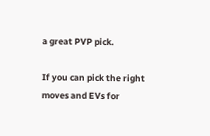a great PVP pick.

If you can pick the right moves and EVs for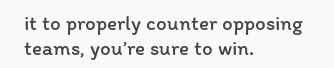it to properly counter opposing teams, you’re sure to win.